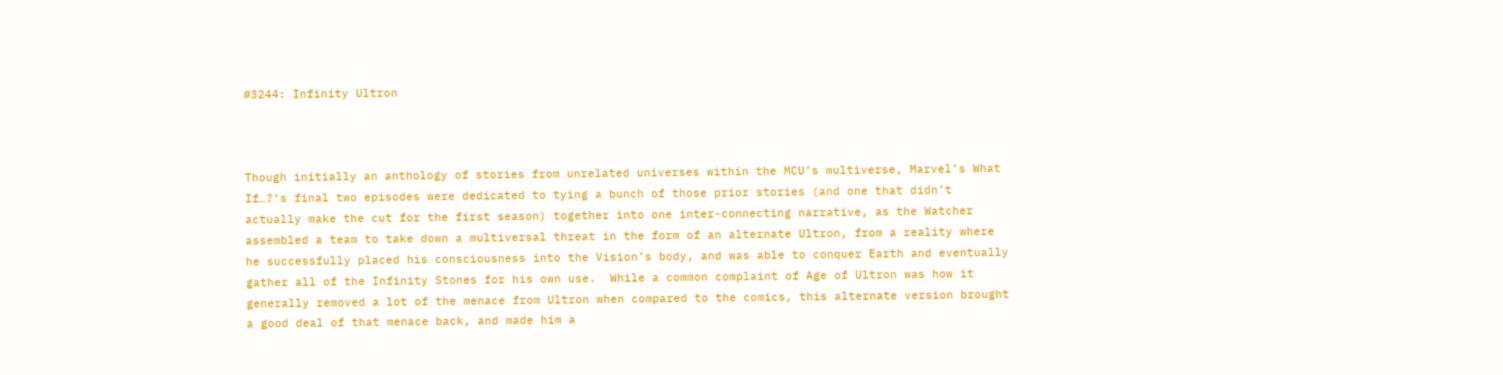#3244: Infinity Ultron



Though initially an anthology of stories from unrelated universes within the MCU’s multiverse, Marvel’s What If…?‘s final two episodes were dedicated to tying a bunch of those prior stories (and one that didn’t actually make the cut for the first season) together into one inter-connecting narrative, as the Watcher assembled a team to take down a multiversal threat in the form of an alternate Ultron, from a reality where he successfully placed his consciousness into the Vision’s body, and was able to conquer Earth and eventually gather all of the Infinity Stones for his own use.  While a common complaint of Age of Ultron was how it generally removed a lot of the menace from Ultron when compared to the comics, this alternate version brought a good deal of that menace back, and made him a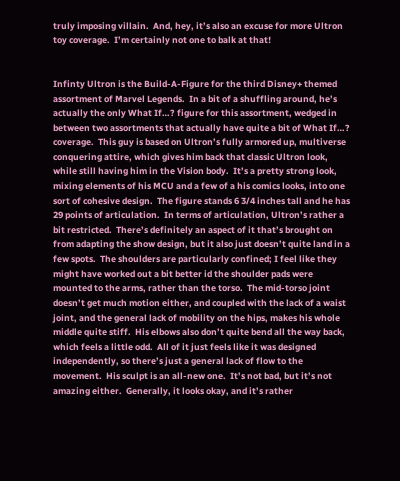truly imposing villain.  And, hey, it’s also an excuse for more Ultron toy coverage.  I’m certainly not one to balk at that!


Infinty Ultron is the Build-A-Figure for the third Disney+ themed assortment of Marvel Legends.  In a bit of a shuffling around, he’s actually the only What If…? figure for this assortment, wedged in between two assortments that actually have quite a bit of What If…? coverage.  This guy is based on Ultron’s fully armored up, multiverse conquering attire, which gives him back that classic Ultron look, while still having him in the Vision body.  It’s a pretty strong look, mixing elements of his MCU and a few of a his comics looks, into one sort of cohesive design.  The figure stands 6 3/4 inches tall and he has 29 points of articulation.  In terms of articulation, Ultron’s rather a bit restricted.  There’s definitely an aspect of it that’s brought on from adapting the show design, but it also just doesn’t quite land in a few spots.  The shoulders are particularly confined; I feel like they might have worked out a bit better id the shoulder pads were mounted to the arms, rather than the torso.  The mid-torso joint doesn’t get much motion either, and coupled with the lack of a waist joint, and the general lack of mobility on the hips, makes his whole middle quite stiff.  His elbows also don’t quite bend all the way back, which feels a little odd.  All of it just feels like it was designed independently, so there’s just a general lack of flow to the movement.  His sculpt is an all-new one.  It’s not bad, but it’s not amazing either.  Generally, it looks okay, and it’s rather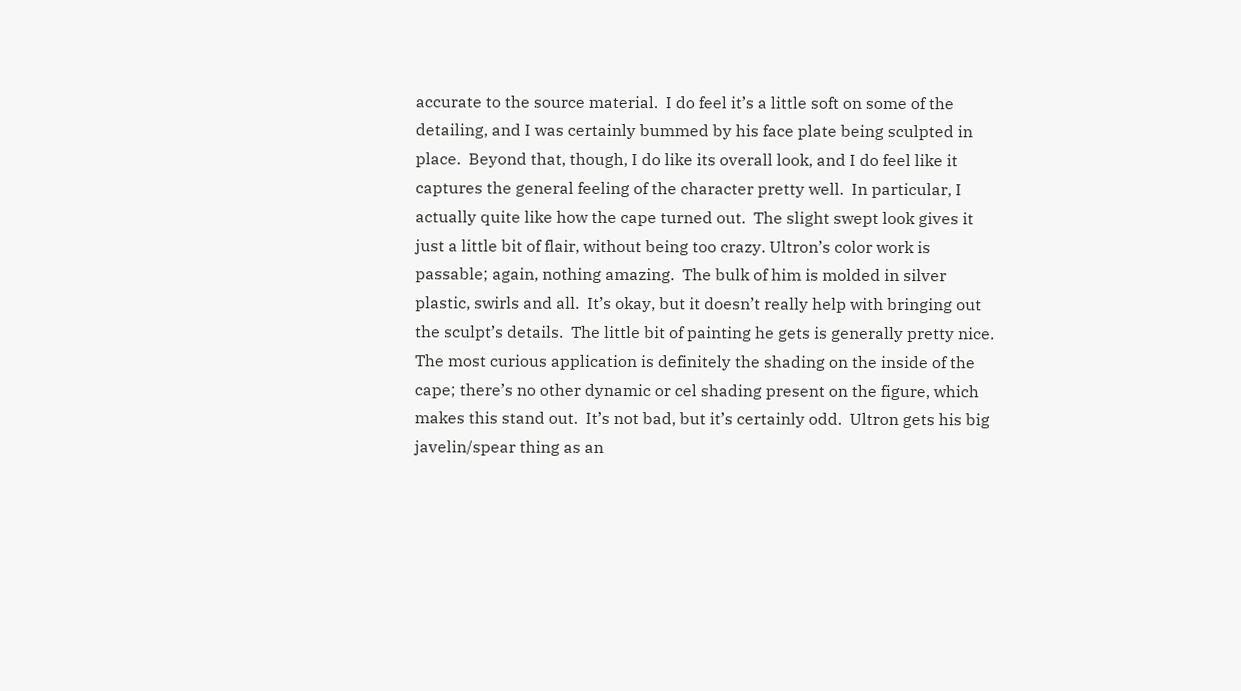accurate to the source material.  I do feel it’s a little soft on some of the detailing, and I was certainly bummed by his face plate being sculpted in place.  Beyond that, though, I do like its overall look, and I do feel like it captures the general feeling of the character pretty well.  In particular, I actually quite like how the cape turned out.  The slight swept look gives it just a little bit of flair, without being too crazy. Ultron’s color work is passable; again, nothing amazing.  The bulk of him is molded in silver plastic, swirls and all.  It’s okay, but it doesn’t really help with bringing out the sculpt’s details.  The little bit of painting he gets is generally pretty nice.  The most curious application is definitely the shading on the inside of the cape; there’s no other dynamic or cel shading present on the figure, which makes this stand out.  It’s not bad, but it’s certainly odd.  Ultron gets his big javelin/spear thing as an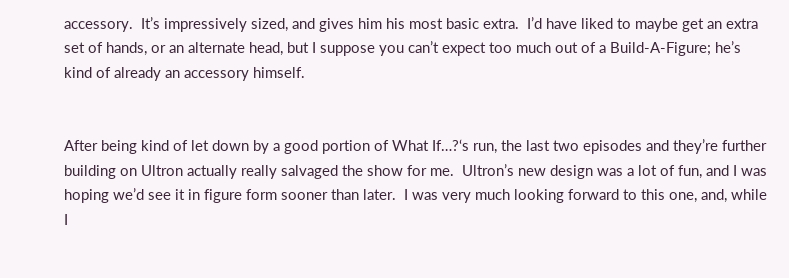accessory.  It’s impressively sized, and gives him his most basic extra.  I’d have liked to maybe get an extra set of hands, or an alternate head, but I suppose you can’t expect too much out of a Build-A-Figure; he’s kind of already an accessory himself.


After being kind of let down by a good portion of What If…?‘s run, the last two episodes and they’re further building on Ultron actually really salvaged the show for me.  Ultron’s new design was a lot of fun, and I was hoping we’d see it in figure form sooner than later.  I was very much looking forward to this one, and, while I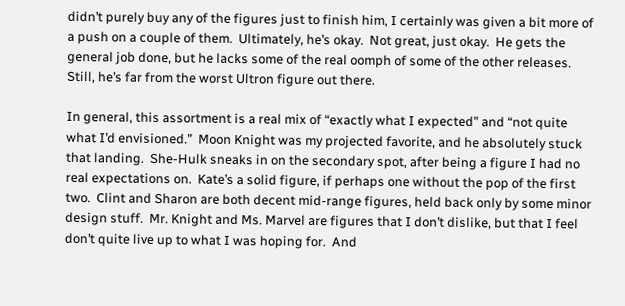didn’t purely buy any of the figures just to finish him, I certainly was given a bit more of a push on a couple of them.  Ultimately, he’s okay.  Not great, just okay.  He gets the general job done, but he lacks some of the real oomph of some of the other releases.  Still, he’s far from the worst Ultron figure out there.

In general, this assortment is a real mix of “exactly what I expected” and “not quite what I’d envisioned.”  Moon Knight was my projected favorite, and he absolutely stuck that landing.  She-Hulk sneaks in on the secondary spot, after being a figure I had no real expectations on.  Kate’s a solid figure, if perhaps one without the pop of the first two.  Clint and Sharon are both decent mid-range figures, held back only by some minor design stuff.  Mr. Knight and Ms. Marvel are figures that I don’t dislike, but that I feel don’t quite live up to what I was hoping for.  And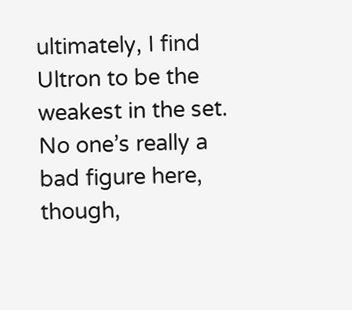ultimately, I find Ultron to be the weakest in the set.  No one’s really a bad figure here, though,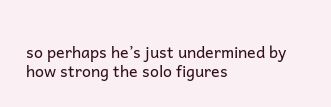so perhaps he’s just undermined by how strong the solo figures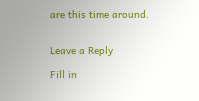are this time around.


Leave a Reply

Fill in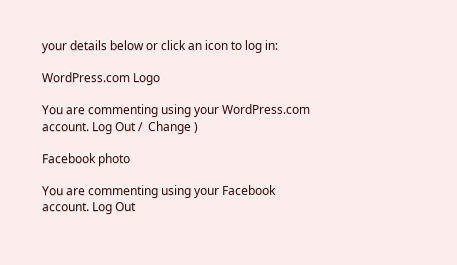your details below or click an icon to log in:

WordPress.com Logo

You are commenting using your WordPress.com account. Log Out /  Change )

Facebook photo

You are commenting using your Facebook account. Log Out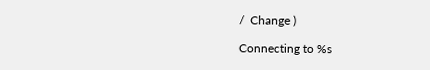/  Change )

Connecting to %s